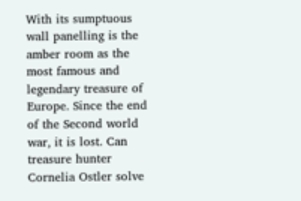With its sumptuous wall panelling is the amber room as the most famous and legendary treasure of Europe. Since the end of the Second world war, it is lost. Can treasure hunter Cornelia Ostler solve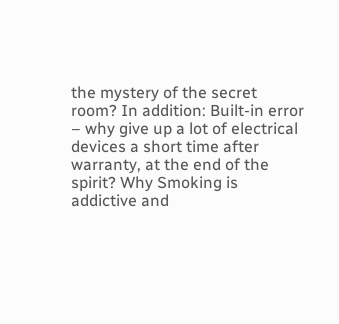the mystery of the secret room? In addition: Built-in error – why give up a lot of electrical devices a short time after warranty, at the end of the spirit? Why Smoking is addictive and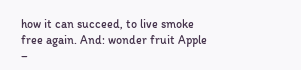how it can succeed, to live smoke free again. And: wonder fruit Apple –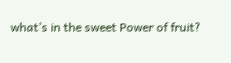what’s in the sweet Power of fruit?